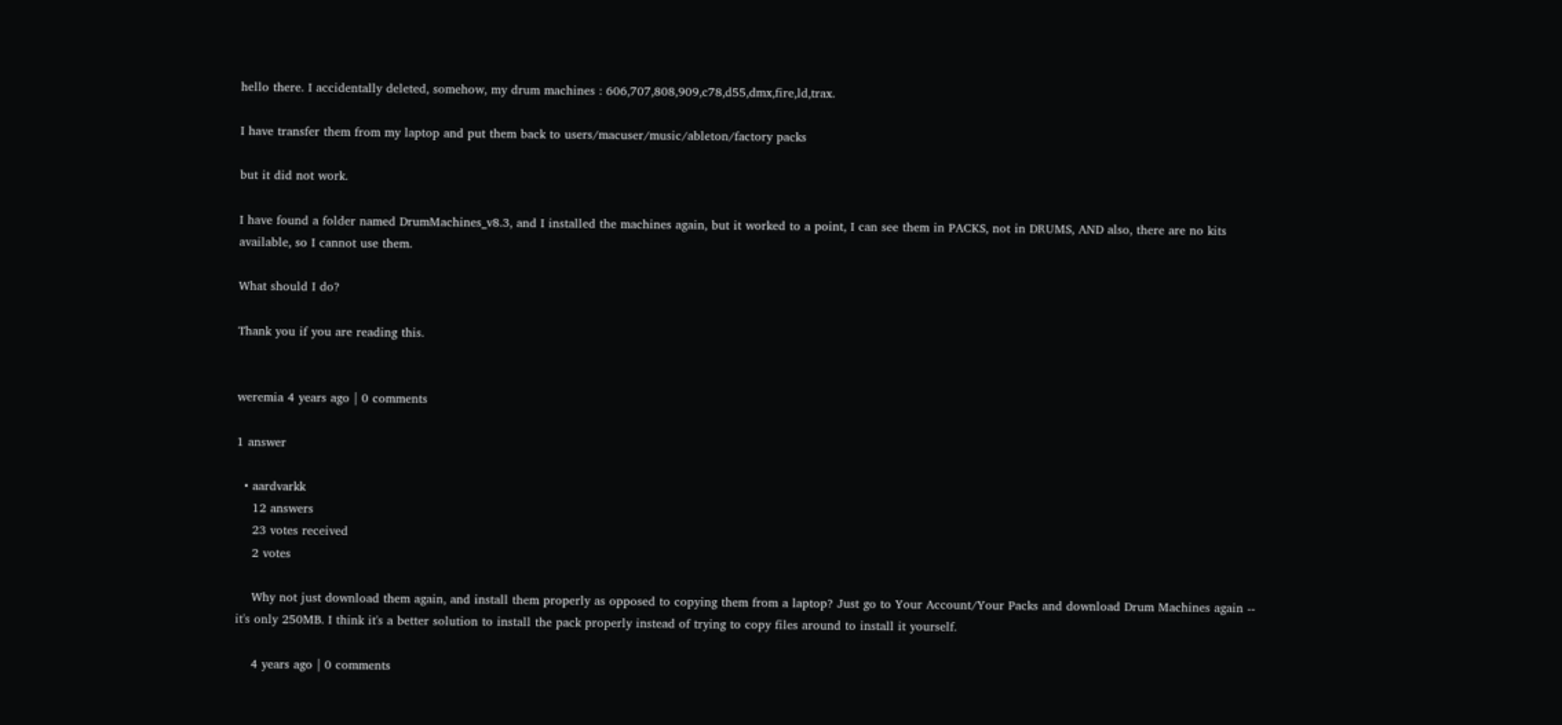hello there. I accidentally deleted, somehow, my drum machines : 606,707,808,909,c78,d55,dmx,fire,ld,trax.

I have transfer them from my laptop and put them back to users/macuser/music/ableton/factory packs

but it did not work.

I have found a folder named DrumMachines_v8.3, and I installed the machines again, but it worked to a point, I can see them in PACKS, not in DRUMS, AND also, there are no kits available, so I cannot use them.

What should I do?

Thank you if you are reading this.


weremia 4 years ago | 0 comments

1 answer

  • aardvarkk
    12 answers
    23 votes received
    2 votes

    Why not just download them again, and install them properly as opposed to copying them from a laptop? Just go to Your Account/Your Packs and download Drum Machines again -- it's only 250MB. I think it's a better solution to install the pack properly instead of trying to copy files around to install it yourself.

    4 years ago | 0 comments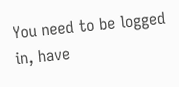You need to be logged in, have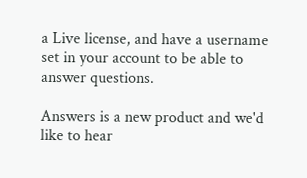a Live license, and have a username set in your account to be able to answer questions.

Answers is a new product and we'd like to hear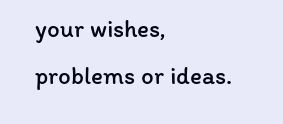your wishes, problems or ideas.